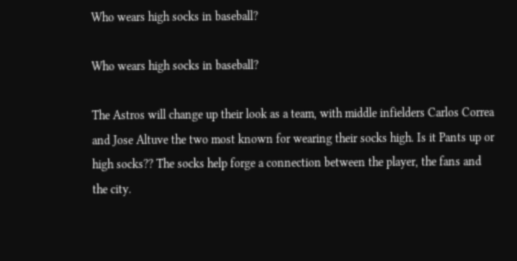Who wears high socks in baseball?

Who wears high socks in baseball?

The Astros will change up their look as a team, with middle infielders Carlos Correa and Jose Altuve the two most known for wearing their socks high. Is it Pants up or high socks?? The socks help forge a connection between the player, the fans and the city.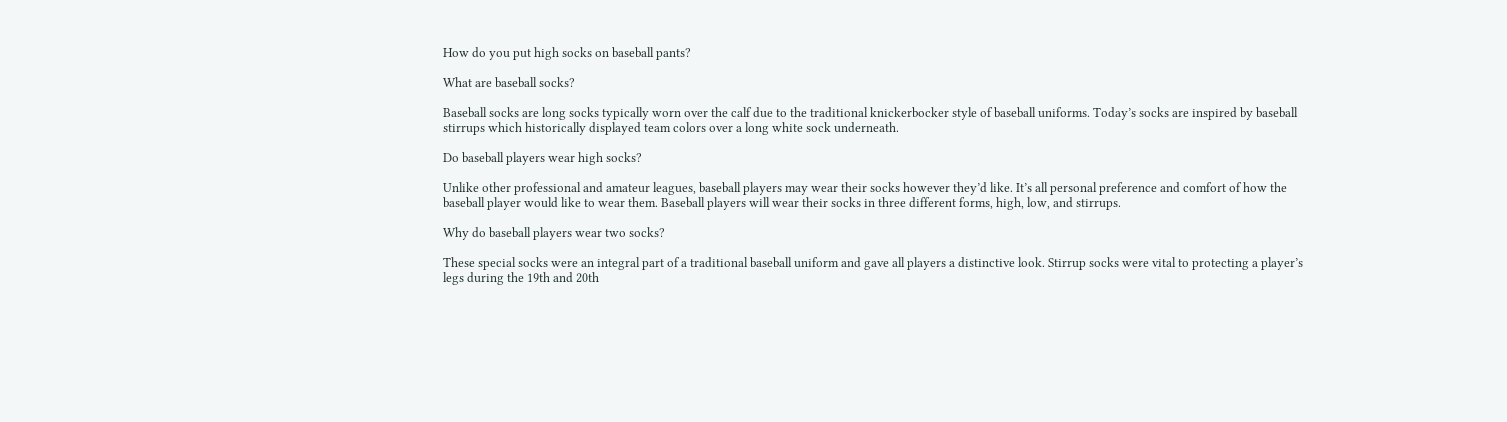How do you put high socks on baseball pants?

What are baseball socks?

Baseball socks are long socks typically worn over the calf due to the traditional knickerbocker style of baseball uniforms. Today’s socks are inspired by baseball stirrups which historically displayed team colors over a long white sock underneath.

Do baseball players wear high socks?

Unlike other professional and amateur leagues, baseball players may wear their socks however they’d like. It’s all personal preference and comfort of how the baseball player would like to wear them. Baseball players will wear their socks in three different forms, high, low, and stirrups.

Why do baseball players wear two socks?

These special socks were an integral part of a traditional baseball uniform and gave all players a distinctive look. Stirrup socks were vital to protecting a player’s legs during the 19th and 20th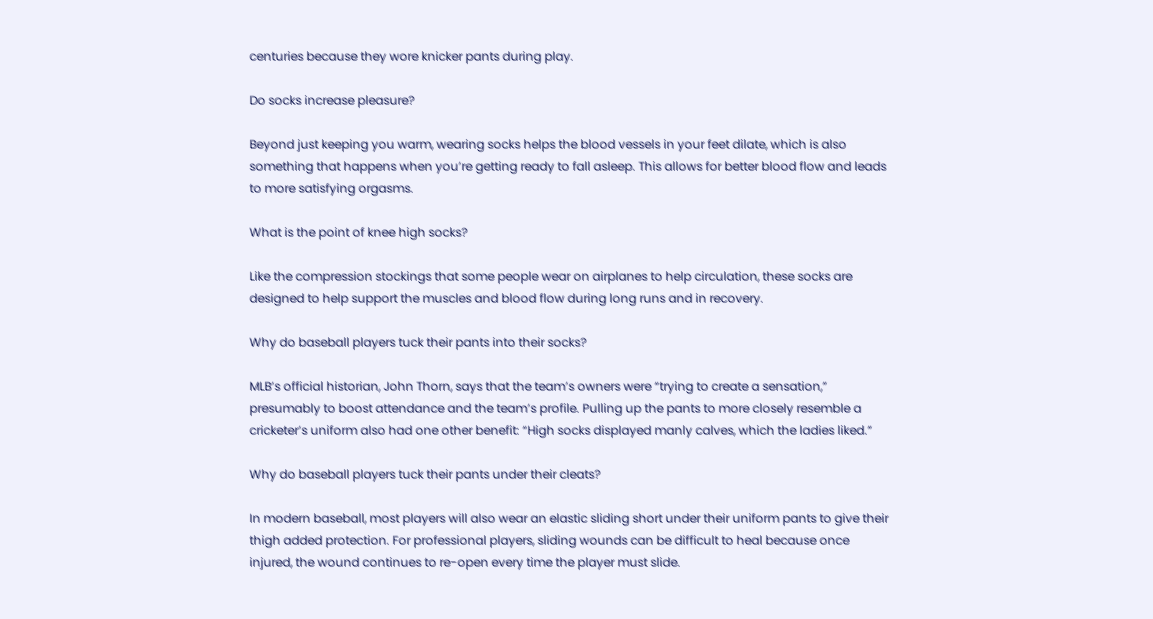centuries because they wore knicker pants during play.

Do socks increase pleasure?

Beyond just keeping you warm, wearing socks helps the blood vessels in your feet dilate, which is also something that happens when you’re getting ready to fall asleep. This allows for better blood flow and leads to more satisfying orgasms.

What is the point of knee high socks?

Like the compression stockings that some people wear on airplanes to help circulation, these socks are designed to help support the muscles and blood flow during long runs and in recovery.

Why do baseball players tuck their pants into their socks?

MLB’s official historian, John Thorn, says that the team’s owners were “trying to create a sensation,” presumably to boost attendance and the team’s profile. Pulling up the pants to more closely resemble a cricketer’s uniform also had one other benefit: “High socks displayed manly calves, which the ladies liked.”

Why do baseball players tuck their pants under their cleats?

In modern baseball, most players will also wear an elastic sliding short under their uniform pants to give their thigh added protection. For professional players, sliding wounds can be difficult to heal because once injured, the wound continues to re-open every time the player must slide.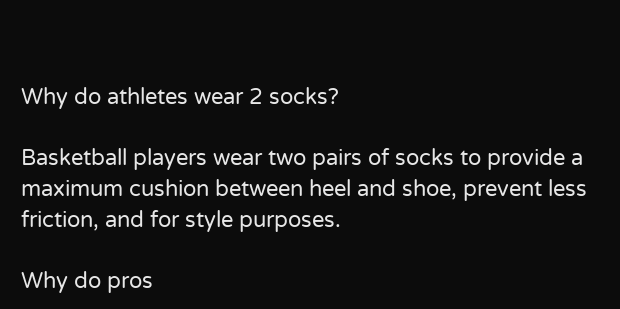Why do athletes wear 2 socks?

Basketball players wear two pairs of socks to provide a maximum cushion between heel and shoe, prevent less friction, and for style purposes.

Why do pros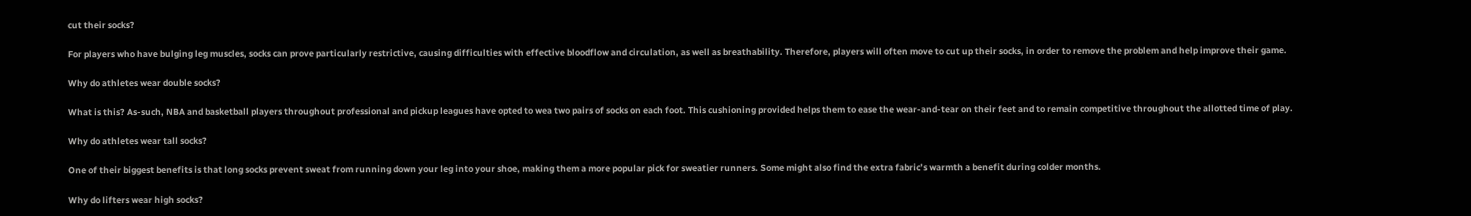cut their socks?

For players who have bulging leg muscles, socks can prove particularly restrictive, causing difficulties with effective bloodflow and circulation, as well as breathability. Therefore, players will often move to cut up their socks, in order to remove the problem and help improve their game.

Why do athletes wear double socks?

What is this? As-such, NBA and basketball players throughout professional and pickup leagues have opted to wea two pairs of socks on each foot. This cushioning provided helps them to ease the wear-and-tear on their feet and to remain competitive throughout the allotted time of play.

Why do athletes wear tall socks?

One of their biggest benefits is that long socks prevent sweat from running down your leg into your shoe, making them a more popular pick for sweatier runners. Some might also find the extra fabric’s warmth a benefit during colder months.

Why do lifters wear high socks?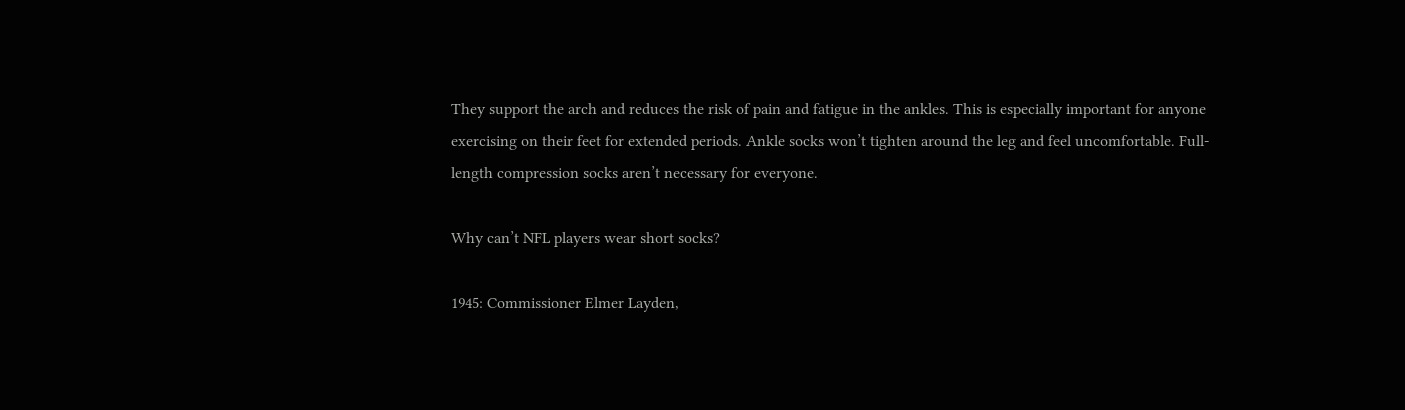They support the arch and reduces the risk of pain and fatigue in the ankles. This is especially important for anyone exercising on their feet for extended periods. Ankle socks won’t tighten around the leg and feel uncomfortable. Full-length compression socks aren’t necessary for everyone.

Why can’t NFL players wear short socks?

1945: Commissioner Elmer Layden,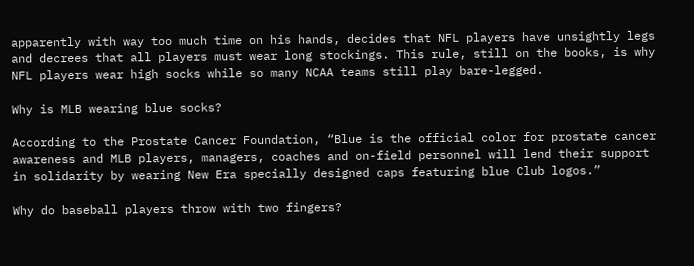apparently with way too much time on his hands, decides that NFL players have unsightly legs and decrees that all players must wear long stockings. This rule, still on the books, is why NFL players wear high socks while so many NCAA teams still play bare-legged.

Why is MLB wearing blue socks?

According to the Prostate Cancer Foundation, “Blue is the official color for prostate cancer awareness and MLB players, managers, coaches and on-field personnel will lend their support in solidarity by wearing New Era specially designed caps featuring blue Club logos.”

Why do baseball players throw with two fingers?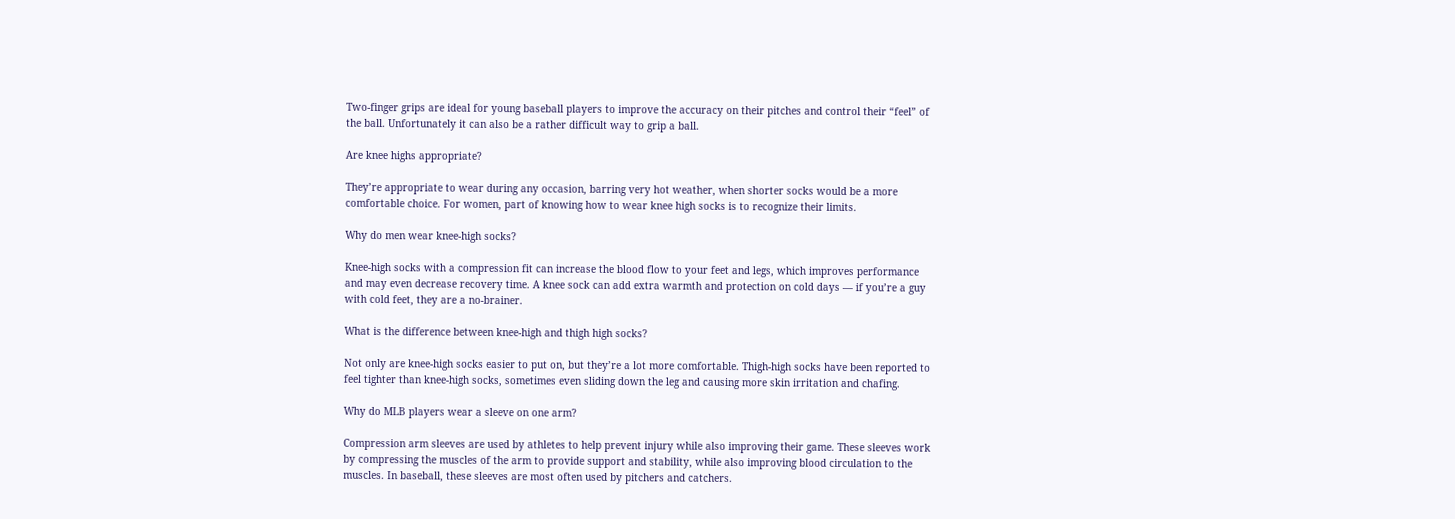Two-finger grips are ideal for young baseball players to improve the accuracy on their pitches and control their “feel” of the ball. Unfortunately it can also be a rather difficult way to grip a ball.

Are knee highs appropriate?

They’re appropriate to wear during any occasion, barring very hot weather, when shorter socks would be a more comfortable choice. For women, part of knowing how to wear knee high socks is to recognize their limits.

Why do men wear knee-high socks?

Knee-high socks with a compression fit can increase the blood flow to your feet and legs, which improves performance and may even decrease recovery time. A knee sock can add extra warmth and protection on cold days — if you’re a guy with cold feet, they are a no-brainer.

What is the difference between knee-high and thigh high socks?

Not only are knee-high socks easier to put on, but they’re a lot more comfortable. Thigh-high socks have been reported to feel tighter than knee-high socks, sometimes even sliding down the leg and causing more skin irritation and chafing.

Why do MLB players wear a sleeve on one arm?

Compression arm sleeves are used by athletes to help prevent injury while also improving their game. These sleeves work by compressing the muscles of the arm to provide support and stability, while also improving blood circulation to the muscles. In baseball, these sleeves are most often used by pitchers and catchers.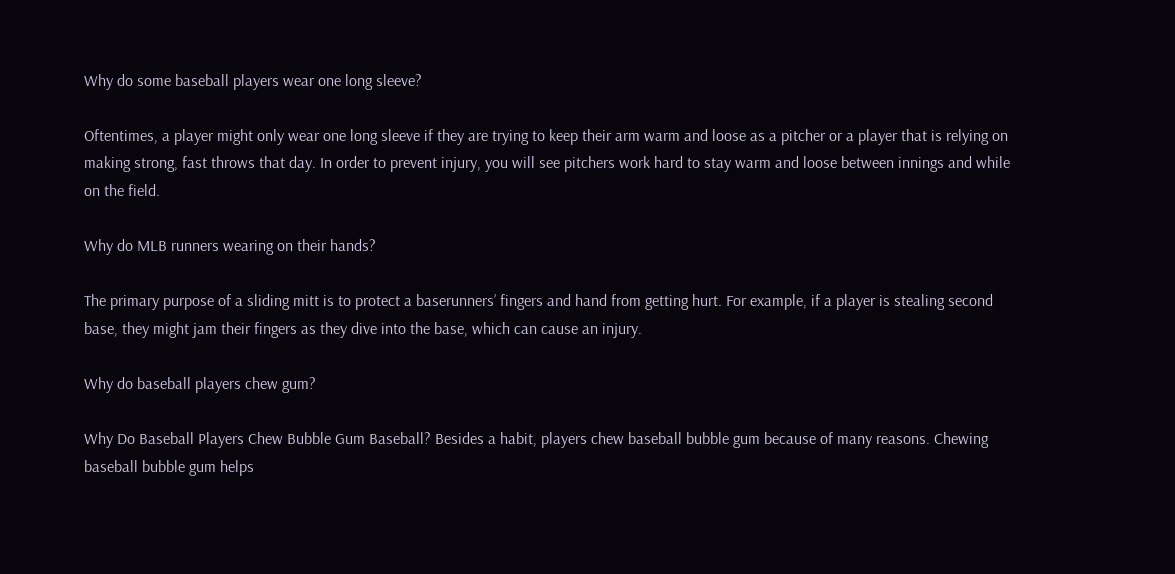Why do some baseball players wear one long sleeve?

Oftentimes, a player might only wear one long sleeve if they are trying to keep their arm warm and loose as a pitcher or a player that is relying on making strong, fast throws that day. In order to prevent injury, you will see pitchers work hard to stay warm and loose between innings and while on the field.

Why do MLB runners wearing on their hands?

The primary purpose of a sliding mitt is to protect a baserunners’ fingers and hand from getting hurt. For example, if a player is stealing second base, they might jam their fingers as they dive into the base, which can cause an injury.

Why do baseball players chew gum?

Why Do Baseball Players Chew Bubble Gum Baseball? Besides a habit, players chew baseball bubble gum because of many reasons. Chewing baseball bubble gum helps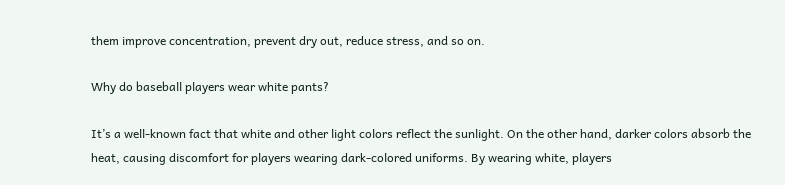them improve concentration, prevent dry out, reduce stress, and so on.

Why do baseball players wear white pants?

It’s a well-known fact that white and other light colors reflect the sunlight. On the other hand, darker colors absorb the heat, causing discomfort for players wearing dark-colored uniforms. By wearing white, players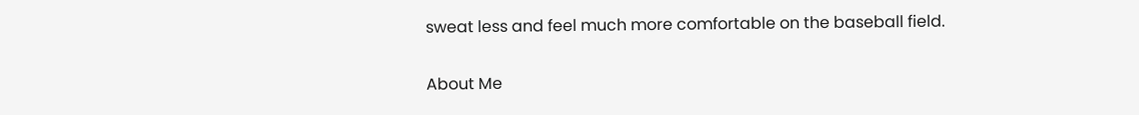sweat less and feel much more comfortable on the baseball field.

About Me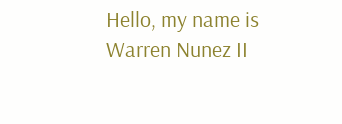Hello, my name is Warren Nunez II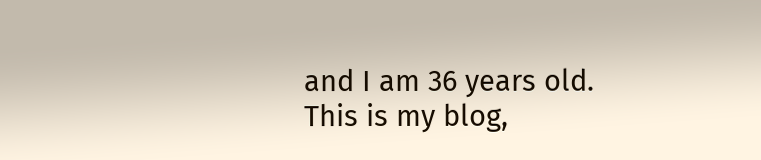and I am 36 years old. This is my blog,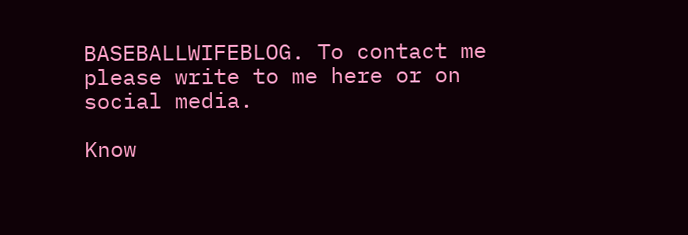BASEBALLWIFEBLOG. To contact me please write to me here or on social media.

Know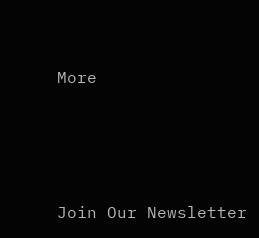More




Join Our Newsletter